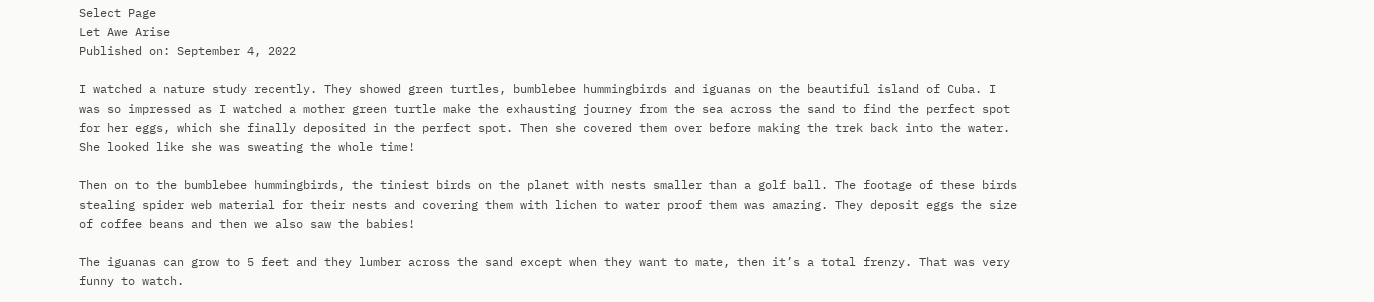Select Page
Let Awe Arise
Published on: September 4, 2022

I watched a nature study recently. They showed green turtles, bumblebee hummingbirds and iguanas on the beautiful island of Cuba. I was so impressed as I watched a mother green turtle make the exhausting journey from the sea across the sand to find the perfect spot for her eggs, which she finally deposited in the perfect spot. Then she covered them over before making the trek back into the water. She looked like she was sweating the whole time!

Then on to the bumblebee hummingbirds, the tiniest birds on the planet with nests smaller than a golf ball. The footage of these birds stealing spider web material for their nests and covering them with lichen to water proof them was amazing. They deposit eggs the size of coffee beans and then we also saw the babies!

The iguanas can grow to 5 feet and they lumber across the sand except when they want to mate, then it’s a total frenzy. That was very funny to watch.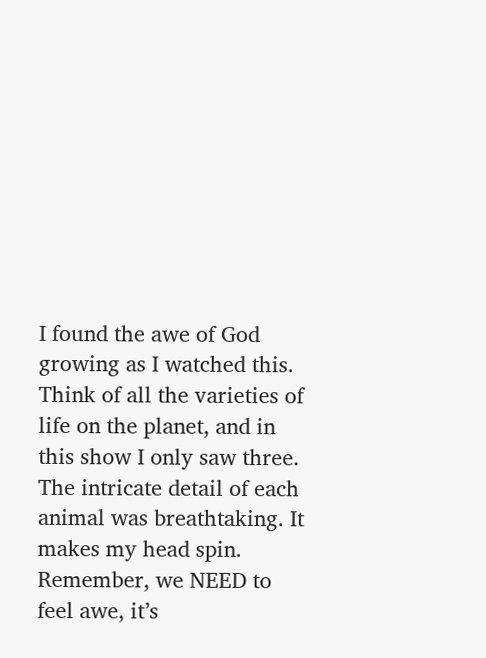I found the awe of God growing as I watched this. Think of all the varieties of life on the planet, and in this show I only saw three. The intricate detail of each animal was breathtaking. It makes my head spin. Remember, we NEED to feel awe, it’s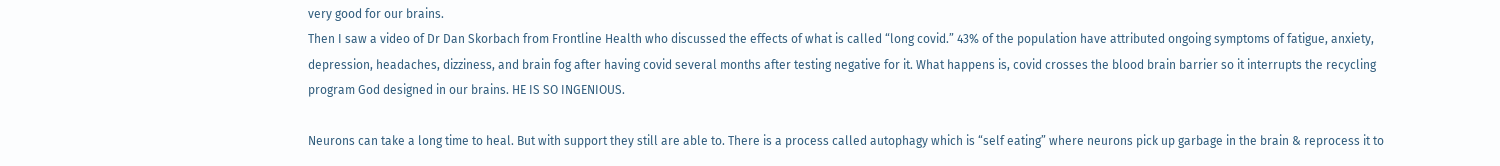very good for our brains.
Then I saw a video of Dr Dan Skorbach from Frontline Health who discussed the effects of what is called “long covid.” 43% of the population have attributed ongoing symptoms of fatigue, anxiety, depression, headaches, dizziness, and brain fog after having covid several months after testing negative for it. What happens is, covid crosses the blood brain barrier so it interrupts the recycling program God designed in our brains. HE IS SO INGENIOUS.

Neurons can take a long time to heal. But with support they still are able to. There is a process called autophagy which is “self eating” where neurons pick up garbage in the brain & reprocess it to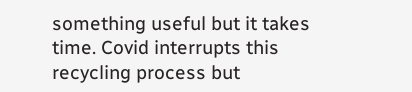something useful but it takes time. Covid interrupts this recycling process but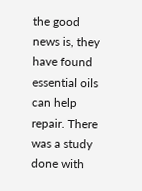the good news is, they have found essential oils can help repair. There was a study done with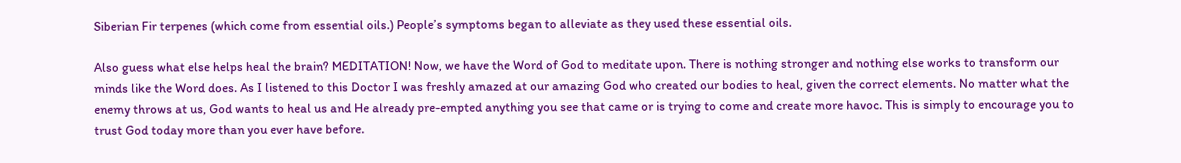Siberian Fir terpenes (which come from essential oils.) People’s symptoms began to alleviate as they used these essential oils.

Also guess what else helps heal the brain? MEDITATION! Now, we have the Word of God to meditate upon. There is nothing stronger and nothing else works to transform our minds like the Word does. As I listened to this Doctor I was freshly amazed at our amazing God who created our bodies to heal, given the correct elements. No matter what the enemy throws at us, God wants to heal us and He already pre-empted anything you see that came or is trying to come and create more havoc. This is simply to encourage you to trust God today more than you ever have before.